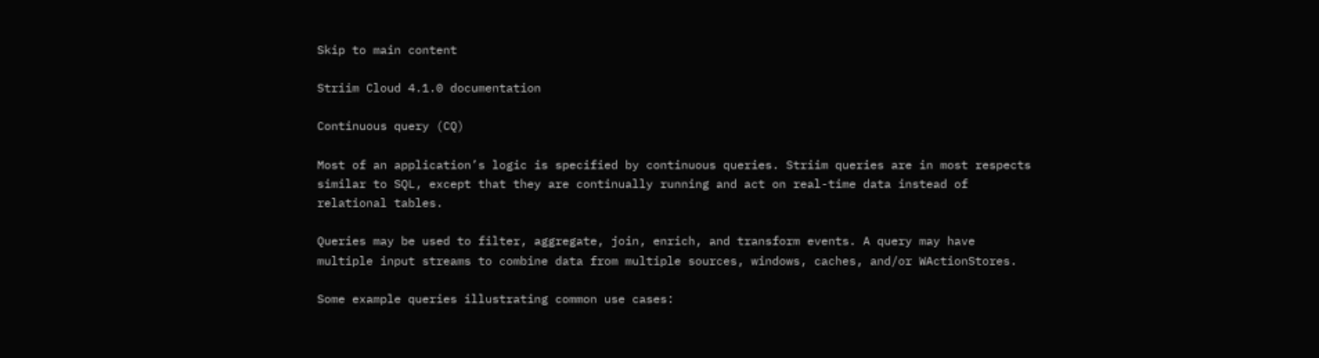Skip to main content

Striim Cloud 4.1.0 documentation

Continuous query (CQ)

Most of an application’s logic is specified by continuous queries. Striim queries are in most respects similar to SQL, except that they are continually running and act on real-time data instead of relational tables.

Queries may be used to filter, aggregate, join, enrich, and transform events. A query may have multiple input streams to combine data from multiple sources, windows, caches, and/or WActionStores.

Some example queries illustrating common use cases: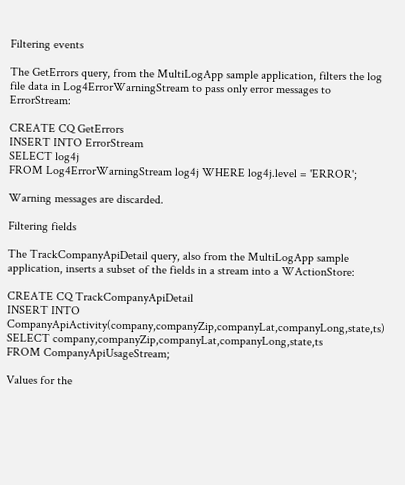Filtering events

The GetErrors query, from the MultiLogApp sample application, filters the log file data in Log4ErrorWarningStream to pass only error messages to ErrorStream:

CREATE CQ GetErrors
INSERT INTO ErrorStream
SELECT log4j
FROM Log4ErrorWarningStream log4j WHERE log4j.level = 'ERROR';

Warning messages are discarded.

Filtering fields

The TrackCompanyApiDetail query, also from the MultiLogApp sample application, inserts a subset of the fields in a stream into a WActionStore:

CREATE CQ TrackCompanyApiDetail
INSERT INTO CompanyApiActivity(company,companyZip,companyLat,companyLong,state,ts)
SELECT company,companyZip,companyLat,companyLong,state,ts
FROM CompanyApiUsageStream;

Values for the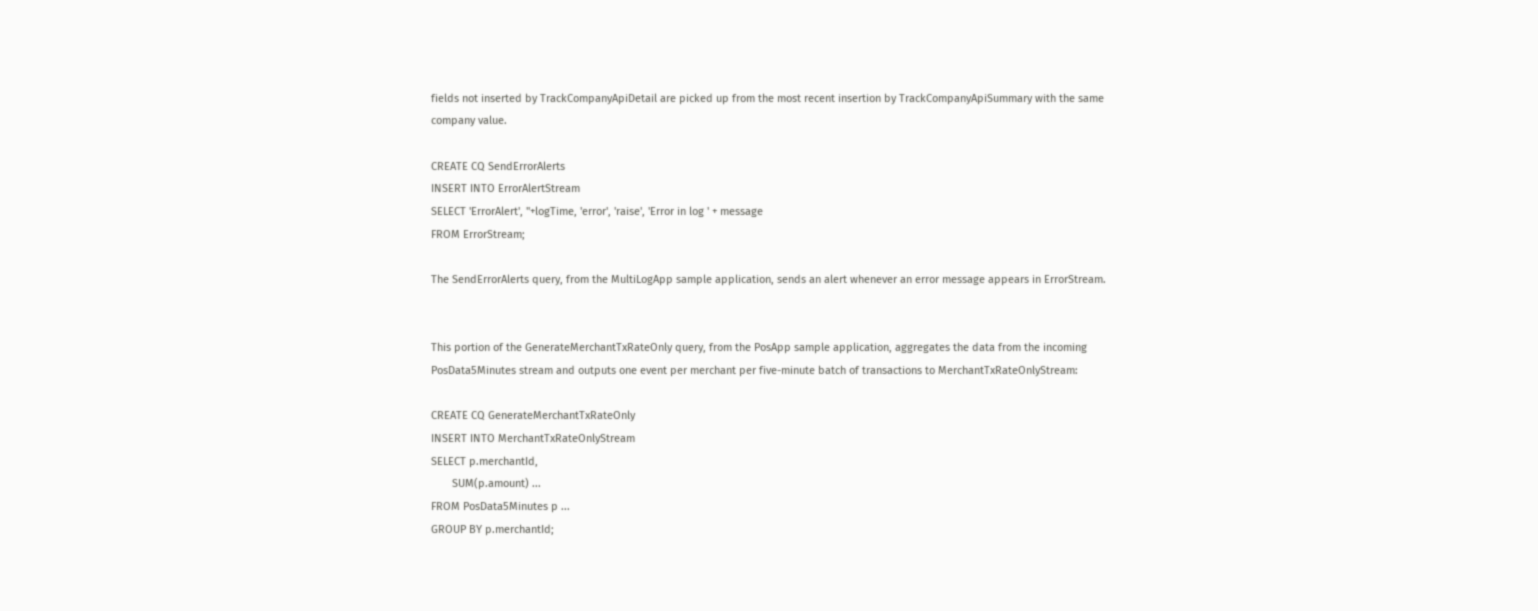fields not inserted by TrackCompanyApiDetail are picked up from the most recent insertion by TrackCompanyApiSummary with the same company value.

CREATE CQ SendErrorAlerts
INSERT INTO ErrorAlertStream
SELECT 'ErrorAlert', ''+logTime, 'error', 'raise', 'Error in log ' + message
FROM ErrorStream;

The SendErrorAlerts query, from the MultiLogApp sample application, sends an alert whenever an error message appears in ErrorStream.


This portion of the GenerateMerchantTxRateOnly query, from the PosApp sample application, aggregates the data from the incoming PosData5Minutes stream and outputs one event per merchant per five-minute batch of transactions to MerchantTxRateOnlyStream:

CREATE CQ GenerateMerchantTxRateOnly
INSERT INTO MerchantTxRateOnlyStream
SELECT p.merchantId,
       SUM(p.amount) ...
FROM PosData5Minutes p ...
GROUP BY p.merchantId;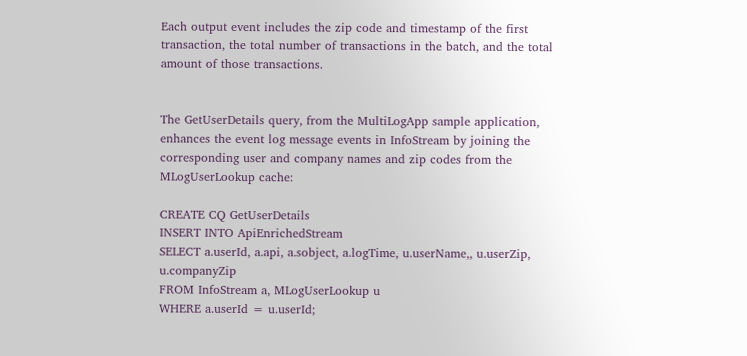Each output event includes the zip code and timestamp of the first transaction, the total number of transactions in the batch, and the total amount of those transactions.


The GetUserDetails query, from the MultiLogApp sample application, enhances the event log message events in InfoStream by joining the corresponding user and company names and zip codes from the MLogUserLookup cache:

CREATE CQ GetUserDetails
INSERT INTO ApiEnrichedStream
SELECT a.userId, a.api, a.sobject, a.logTime, u.userName,, u.userZip, u.companyZip
FROM InfoStream a, MLogUserLookup u
WHERE a.userId = u.userId;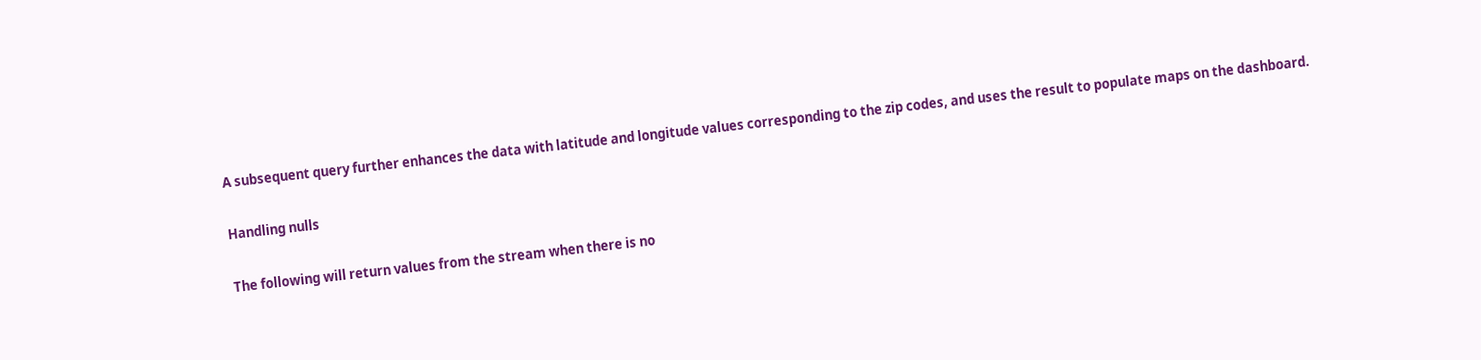A subsequent query further enhances the data with latitude and longitude values corresponding to the zip codes, and uses the result to populate maps on the dashboard.

Handling nulls

The following will return values from the stream when there is no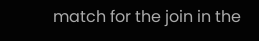match for the join in the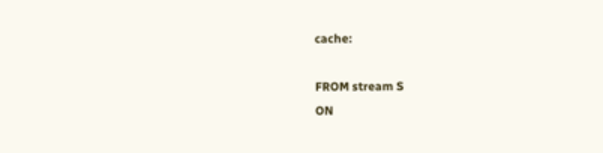cache:

FROM stream S
ON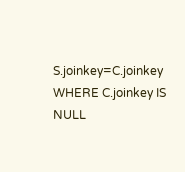S.joinkey=C.joinkey WHERE C.joinkey IS NULL